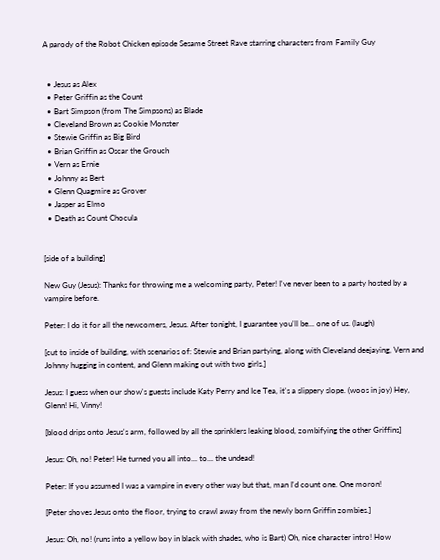A parody of the Robot Chicken episode Sesame Street Rave starring characters from Family Guy


  • Jesus as Alex
  • Peter Griffin as the Count
  • Bart Simpson (from The Simpsons) as Blade
  • Cleveland Brown as Cookie Monster
  • Stewie Griffin as Big Bird
  • Brian Griffin as Oscar the Grouch
  • Vern as Ernie
  • Johnny as Bert
  • Glenn Quagmire as Grover
  • Jasper as Elmo
  • Death as Count Chocula


[side of a building]

New Guy (Jesus): Thanks for throwing me a welcoming party, Peter! I've never been to a party hosted by a vampire before.

Peter: I do it for all the newcomers, Jesus. After tonight, I guarantee you'll be... one of us. (laugh)

[cut to inside of building, with scenarios of: Stewie and Brian partying, along with Cleveland deejaying, Vern and Johnny hugging in content, and Glenn making out with two girls.]

Jesus: I guess when our show's guests include Katy Perry and Ice Tea, it's a slippery slope. (woos in joy) Hey, Glenn! Hi, Vinny!

[blood drips onto Jesus's arm, followed by all the sprinklers leaking blood, zombifying the other Griffins]

Jesus: Oh, no! Peter! He turned you all into... to... the undead!

Peter: If you assumed I was a vampire in every other way but that, man I'd count one. One moron!

[Peter shoves Jesus onto the floor, trying to crawl away from the newly born Griffin zombies.]

Jesus: Oh, no! (runs into a yellow boy in black with shades, who is Bart) Oh, nice character intro! How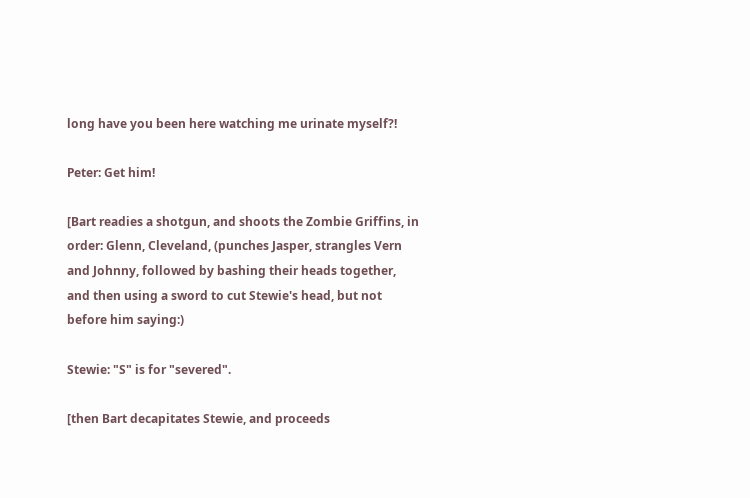long have you been here watching me urinate myself?!

Peter: Get him!

[Bart readies a shotgun, and shoots the Zombie Griffins, in order: Glenn, Cleveland, (punches Jasper, strangles Vern and Johnny, followed by bashing their heads together, and then using a sword to cut Stewie's head, but not before him saying:)

Stewie: "S" is for "severed".

[then Bart decapitates Stewie, and proceeds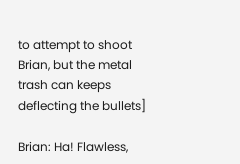to attempt to shoot Brian, but the metal trash can keeps deflecting the bullets]

Brian: Ha! Flawless,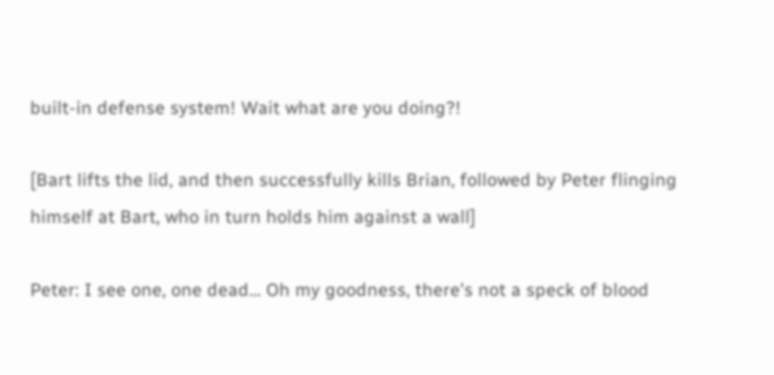built-in defense system! Wait what are you doing?!

[Bart lifts the lid, and then successfully kills Brian, followed by Peter flinging himself at Bart, who in turn holds him against a wall]

Peter: I see one, one dead... Oh my goodness, there's not a speck of blood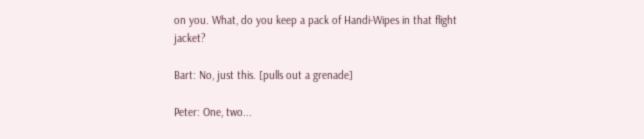on you. What, do you keep a pack of Handi-Wipes in that flight jacket?

Bart: No, just this. [pulls out a grenade]

Peter: One, two...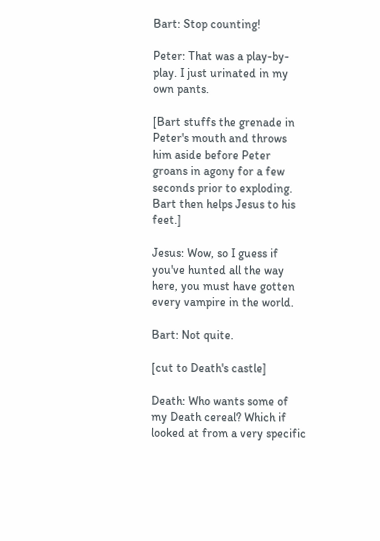Bart: Stop counting!

Peter: That was a play-by-play. I just urinated in my own pants.

[Bart stuffs the grenade in Peter's mouth and throws him aside before Peter groans in agony for a few seconds prior to exploding. Bart then helps Jesus to his feet.]

Jesus: Wow, so I guess if you've hunted all the way here, you must have gotten every vampire in the world.

Bart: Not quite.

[cut to Death's castle]

Death: Who wants some of my Death cereal? Which if looked at from a very specific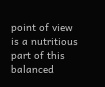point of view is a nutritious part of this balanced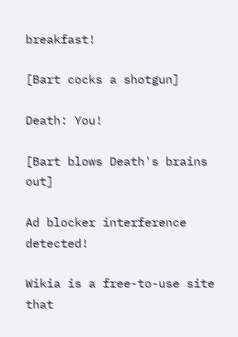breakfast!

[Bart cocks a shotgun]

Death: You!

[Bart blows Death's brains out]

Ad blocker interference detected!

Wikia is a free-to-use site that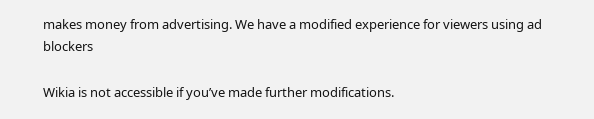makes money from advertising. We have a modified experience for viewers using ad blockers

Wikia is not accessible if you’ve made further modifications.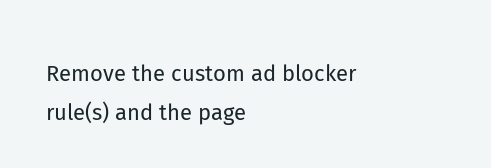Remove the custom ad blocker rule(s) and the page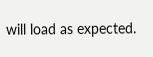will load as expected.